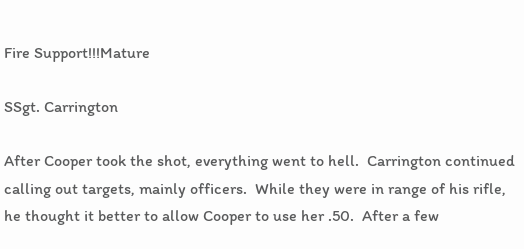Fire Support!!!Mature

SSgt. Carrington

After Cooper took the shot, everything went to hell.  Carrington continued calling out targets, mainly officers.  While they were in range of his rifle, he thought it better to allow Cooper to use her .50.  After a few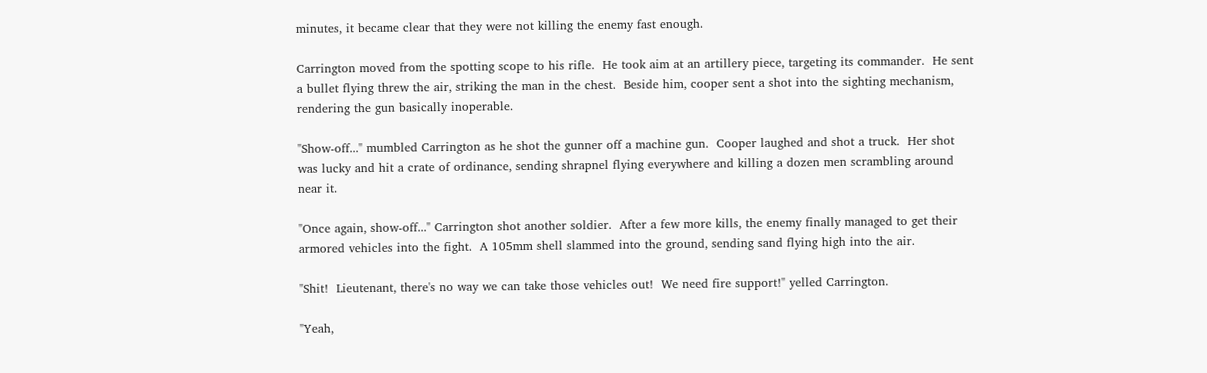minutes, it became clear that they were not killing the enemy fast enough.

Carrington moved from the spotting scope to his rifle.  He took aim at an artillery piece, targeting its commander.  He sent a bullet flying threw the air, striking the man in the chest.  Beside him, cooper sent a shot into the sighting mechanism, rendering the gun basically inoperable.

"Show-off..." mumbled Carrington as he shot the gunner off a machine gun.  Cooper laughed and shot a truck.  Her shot was lucky and hit a crate of ordinance, sending shrapnel flying everywhere and killing a dozen men scrambling around near it.

"Once again, show-off..." Carrington shot another soldier.  After a few more kills, the enemy finally managed to get their armored vehicles into the fight.  A 105mm shell slammed into the ground, sending sand flying high into the air.

"Shit!  Lieutenant, there's no way we can take those vehicles out!  We need fire support!" yelled Carrington.

"Yeah,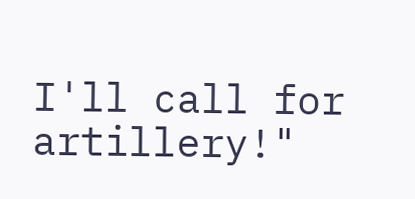I'll call for artillery!"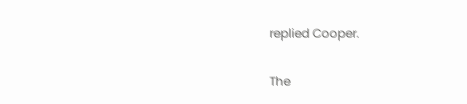replied Cooper.

The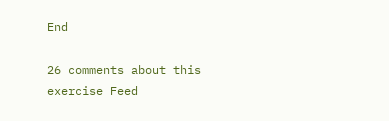End

26 comments about this exercise Feed